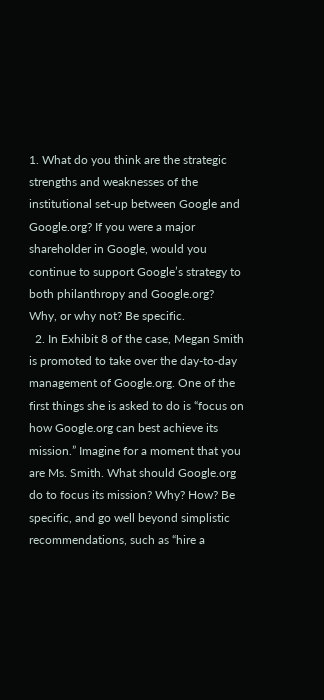1. What do you think are the strategic strengths and weaknesses of the institutional set-up between Google and Google.org? If you were a major shareholder in Google, would you continue to support Google’s strategy to both philanthropy and Google.org? Why, or why not? Be specific.
  2. In Exhibit 8 of the case, Megan Smith is promoted to take over the day-to-day management of Google.org. One of the first things she is asked to do is “focus on how Google.org can best achieve its mission.” Imagine for a moment that you are Ms. Smith. What should Google.org do to focus its mission? Why? How? Be specific, and go well beyond simplistic recommendations, such as “hire a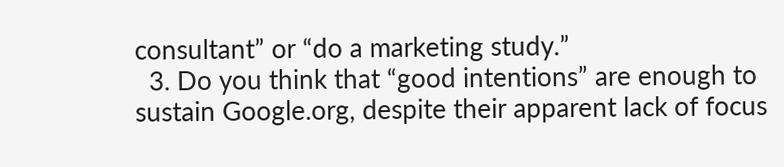consultant” or “do a marketing study.”
  3. Do you think that “good intentions” are enough to sustain Google.org, despite their apparent lack of focus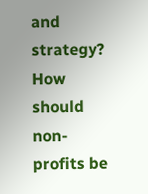and strategy? How should non-profits be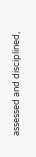assessed and disciplined,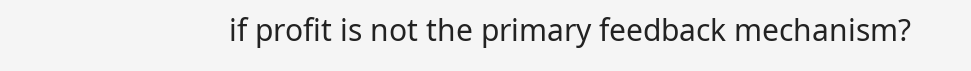if profit is not the primary feedback mechanism?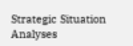Strategic Situation Analyses